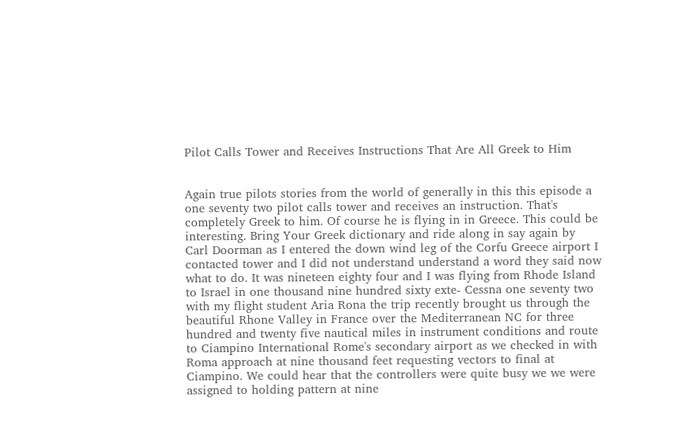Pilot Calls Tower and Receives Instructions That Are All Greek to Him


Again true pilots stories from the world of generally in this this episode a one seventy two pilot calls tower and receives an instruction. That's completely Greek to him. Of course he is flying in in Greece. This could be interesting. Bring Your Greek dictionary and ride along in say again by Carl Doorman as I entered the down wind leg of the Corfu Greece airport I contacted tower and I did not understand understand a word they said now what to do. It was nineteen eighty four and I was flying from Rhode Island to Israel in one thousand nine hundred sixty exte- Cessna one seventy two with my flight student Aria Rona the trip recently brought us through the beautiful Rhone Valley in France over the Mediterranean NC for three hundred and twenty five nautical miles in instrument conditions and route to Ciampino International Rome's secondary airport as we checked in with Roma approach at nine thousand feet requesting vectors to final at Ciampino. We could hear that the controllers were quite busy we we were assigned to holding pattern at nine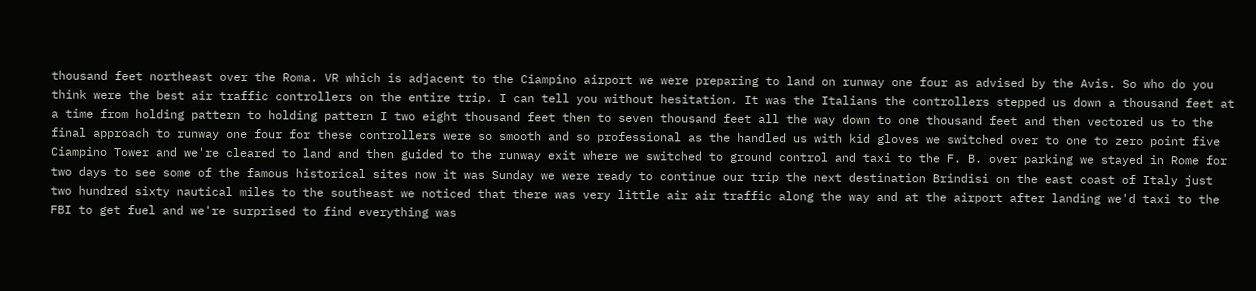thousand feet northeast over the Roma. VR which is adjacent to the Ciampino airport we were preparing to land on runway one four as advised by the Avis. So who do you think were the best air traffic controllers on the entire trip. I can tell you without hesitation. It was the Italians the controllers stepped us down a thousand feet at a time from holding pattern to holding pattern I two eight thousand feet then to seven thousand feet all the way down to one thousand feet and then vectored us to the final approach to runway one four for these controllers were so smooth and so professional as the handled us with kid gloves we switched over to one to zero point five Ciampino Tower and we're cleared to land and then guided to the runway exit where we switched to ground control and taxi to the F. B. over parking we stayed in Rome for two days to see some of the famous historical sites now it was Sunday we were ready to continue our trip the next destination Brindisi on the east coast of Italy just two hundred sixty nautical miles to the southeast we noticed that there was very little air air traffic along the way and at the airport after landing we'd taxi to the FBI to get fuel and we're surprised to find everything was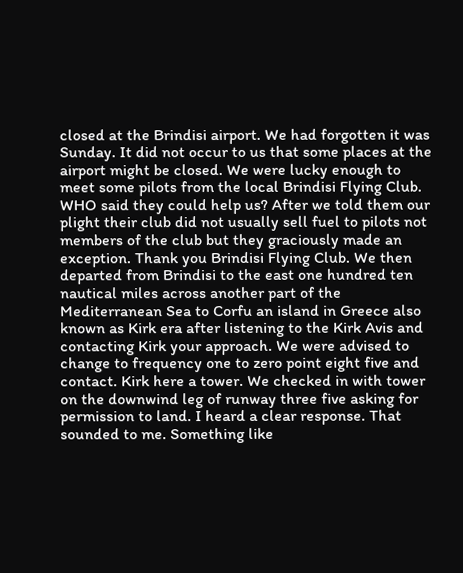closed at the Brindisi airport. We had forgotten it was Sunday. It did not occur to us that some places at the airport might be closed. We were lucky enough to meet some pilots from the local Brindisi Flying Club. WHO said they could help us? After we told them our plight their club did not usually sell fuel to pilots not members of the club but they graciously made an exception. Thank you Brindisi Flying Club. We then departed from Brindisi to the east one hundred ten nautical miles across another part of the Mediterranean Sea to Corfu an island in Greece also known as Kirk era after listening to the Kirk Avis and contacting Kirk your approach. We were advised to change to frequency one to zero point eight five and contact. Kirk here a tower. We checked in with tower on the downwind leg of runway three five asking for permission to land. I heard a clear response. That sounded to me. Something like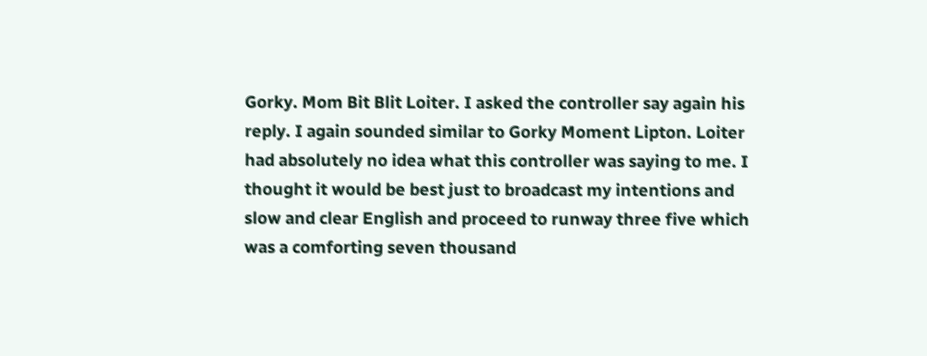Gorky. Mom Bit Blit Loiter. I asked the controller say again his reply. I again sounded similar to Gorky Moment Lipton. Loiter had absolutely no idea what this controller was saying to me. I thought it would be best just to broadcast my intentions and slow and clear English and proceed to runway three five which was a comforting seven thousand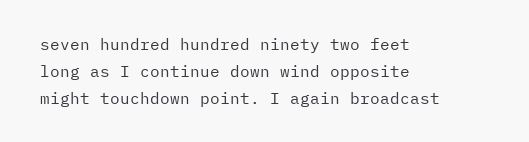seven hundred hundred ninety two feet long as I continue down wind opposite might touchdown point. I again broadcast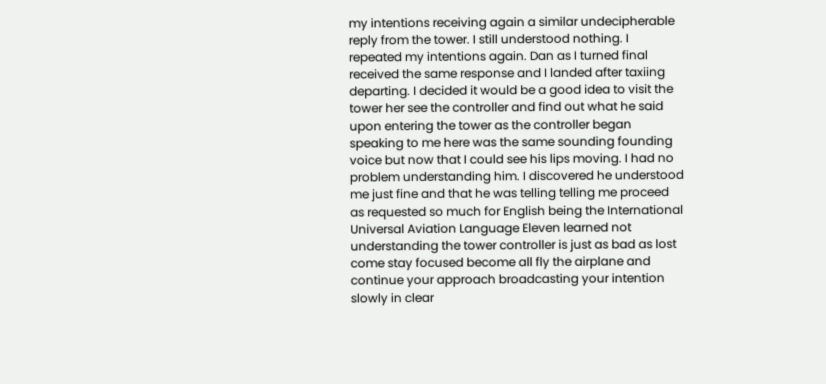my intentions receiving again a similar undecipherable reply from the tower. I still understood nothing. I repeated my intentions again. Dan as I turned final received the same response and I landed after taxiing departing. I decided it would be a good idea to visit the tower her see the controller and find out what he said upon entering the tower as the controller began speaking to me here was the same sounding founding voice but now that I could see his lips moving. I had no problem understanding him. I discovered he understood me just fine and that he was telling telling me proceed as requested so much for English being the International Universal Aviation Language Eleven learned not understanding the tower controller is just as bad as lost come stay focused become all fly the airplane and continue your approach broadcasting your intention slowly in clear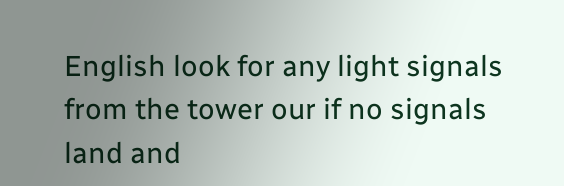English look for any light signals from the tower our if no signals land and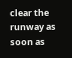clear the runway as soon as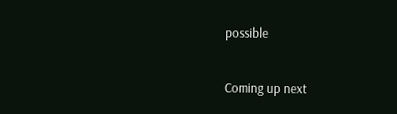possible

Coming up next